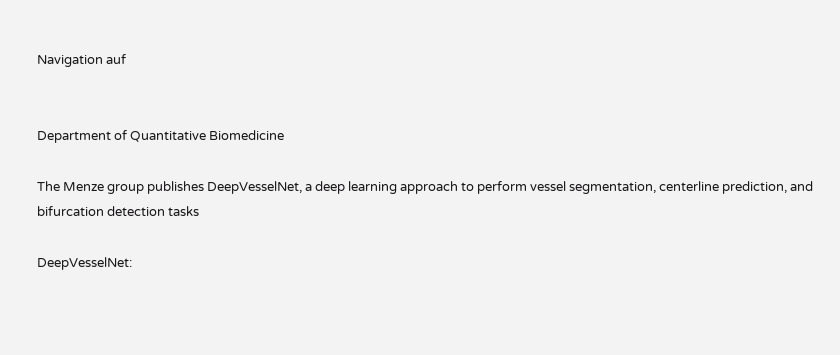Navigation auf


Department of Quantitative Biomedicine

The Menze group publishes DeepVesselNet, a deep learning approach to perform vessel segmentation, centerline prediction, and bifurcation detection tasks

DeepVesselNet: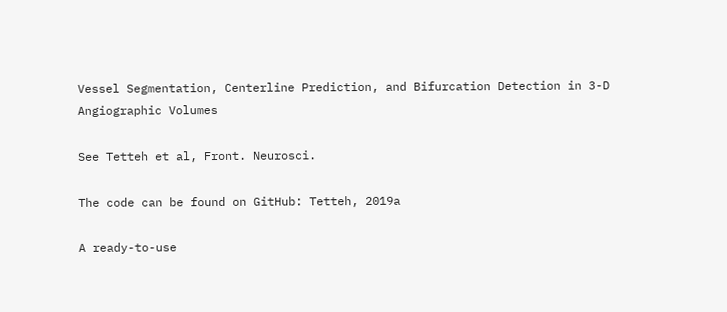Vessel Segmentation, Centerline Prediction, and Bifurcation Detection in 3-D Angiographic Volumes

See Tetteh et al, Front. Neurosci.

The code can be found on GitHub: Tetteh, 2019a

A ready-to-use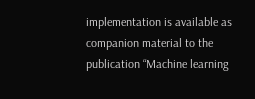implementation is available as companion material to the publication “Machine learning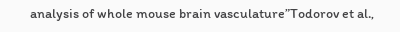analysis of whole mouse brain vasculature”Todorov et al.,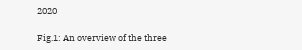2020

Fig.1: An overview of the three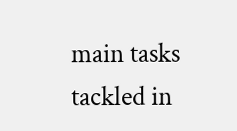main tasks tackled in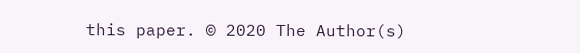this paper. © 2020 The Author(s)